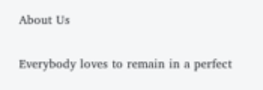About Us

Everybody loves to remain in a perfect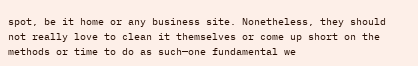spot, be it home or any business site. Nonetheless, they should not really love to clean it themselves or come up short on the methods or time to do as such—one fundamental we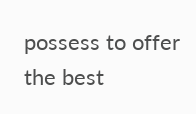possess to offer the best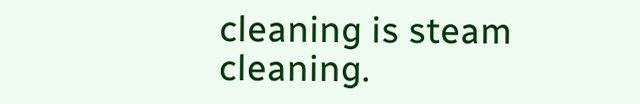cleaning is steam cleaning.